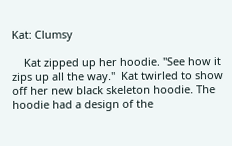Kat: Clumsy

    Kat zipped up her hoodie. "See how it zips up all the way."  Kat twirled to show off her new black skeleton hoodie. The hoodie had a design of the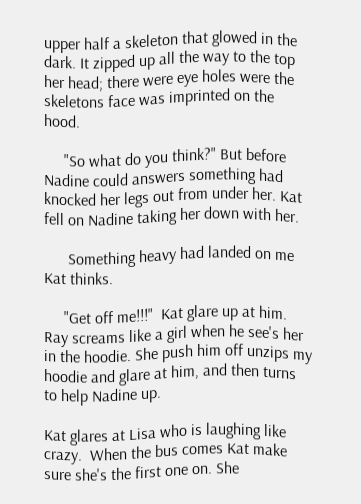upper half a skeleton that glowed in the dark. It zipped up all the way to the top her head; there were eye holes were the skeletons face was imprinted on the hood.

     "So what do you think?" But before Nadine could answers something had knocked her legs out from under her. Kat fell on Nadine taking her down with her.

      Something heavy had landed on me Kat thinks.

     "Get off me!!!"  Kat glare up at him. Ray screams like a girl when he see's her in the hoodie. She push him off unzips my hoodie and glare at him, and then turns to help Nadine up.

Kat glares at Lisa who is laughing like crazy.  When the bus comes Kat make sure she's the first one on. She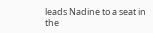leads Nadine to a seat in the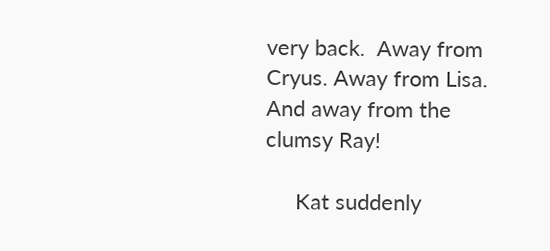very back.  Away from Cryus. Away from Lisa. And away from the clumsy Ray!

     Kat suddenly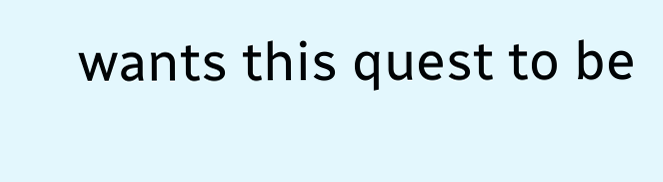wants this quest to be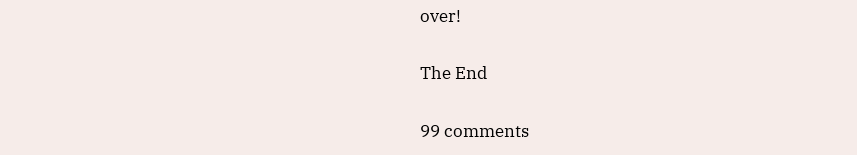over!

The End

99 comments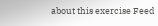about this exercise Feed